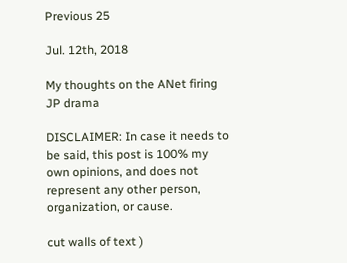Previous 25

Jul. 12th, 2018

My thoughts on the ANet firing JP drama

DISCLAIMER: In case it needs to be said, this post is 100% my own opinions, and does not represent any other person, organization, or cause.

cut walls of text )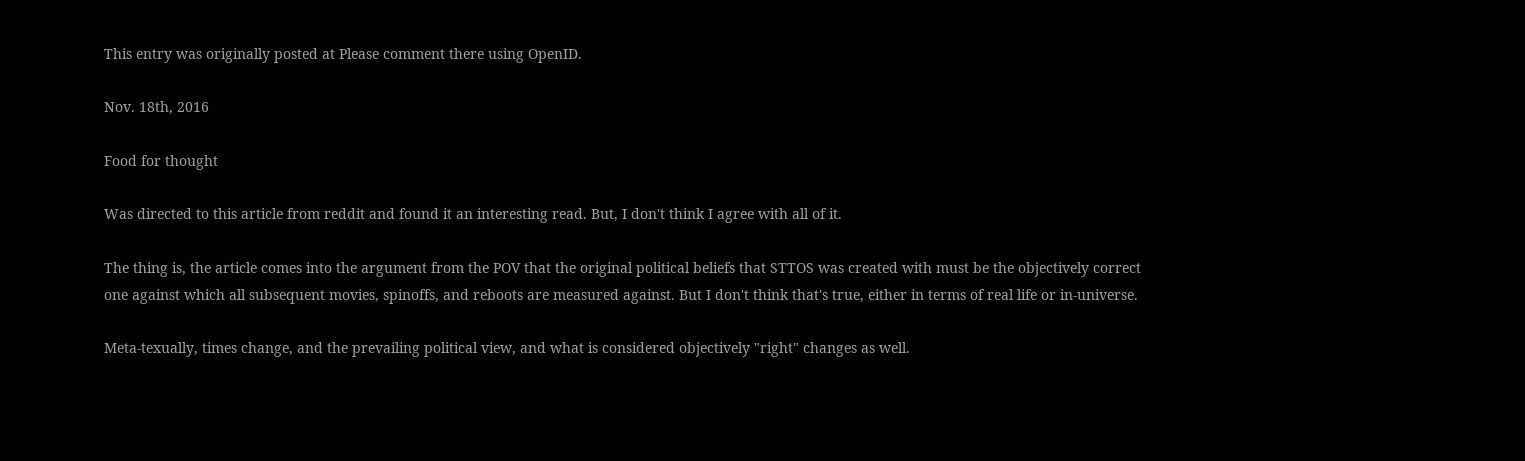This entry was originally posted at Please comment there using OpenID.

Nov. 18th, 2016

Food for thought

Was directed to this article from reddit and found it an interesting read. But, I don't think I agree with all of it.

The thing is, the article comes into the argument from the POV that the original political beliefs that STTOS was created with must be the objectively correct one against which all subsequent movies, spinoffs, and reboots are measured against. But I don't think that's true, either in terms of real life or in-universe.

Meta-texually, times change, and the prevailing political view, and what is considered objectively "right" changes as well.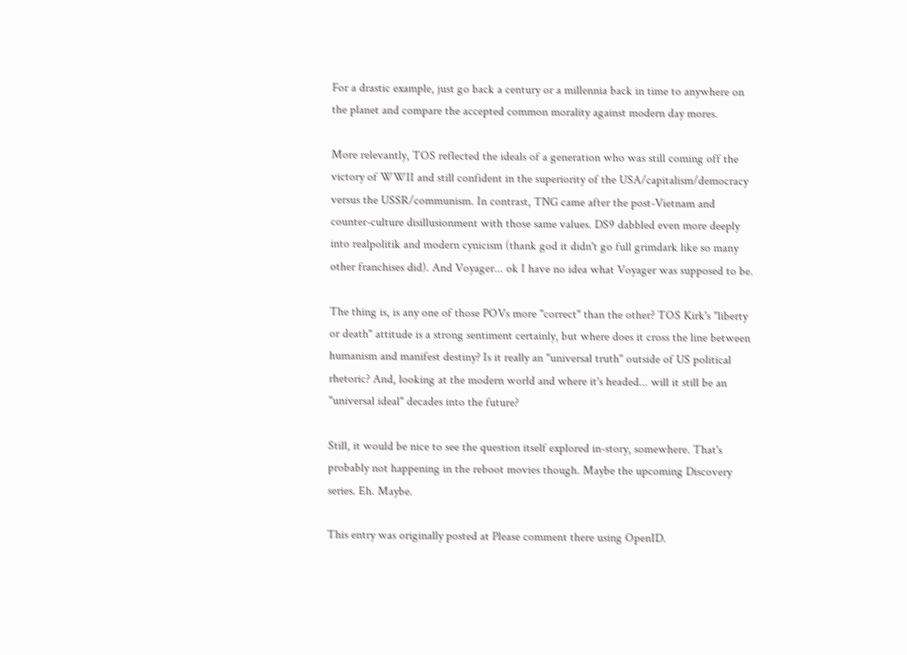For a drastic example, just go back a century or a millennia back in time to anywhere on the planet and compare the accepted common morality against modern day mores.

More relevantly, TOS reflected the ideals of a generation who was still coming off the victory of WWII and still confident in the superiority of the USA/capitalism/democracy versus the USSR/communism. In contrast, TNG came after the post-Vietnam and counter-culture disillusionment with those same values. DS9 dabbled even more deeply into realpolitik and modern cynicism (thank god it didn't go full grimdark like so many other franchises did). And Voyager... ok I have no idea what Voyager was supposed to be.

The thing is, is any one of those POVs more "correct" than the other? TOS Kirk's "liberty or death" attitude is a strong sentiment certainly, but where does it cross the line between humanism and manifest destiny? Is it really an "universal truth" outside of US political rhetoric? And, looking at the modern world and where it's headed... will it still be an "universal ideal" decades into the future?

Still, it would be nice to see the question itself explored in-story, somewhere. That's probably not happening in the reboot movies though. Maybe the upcoming Discovery series. Eh. Maybe.

This entry was originally posted at Please comment there using OpenID.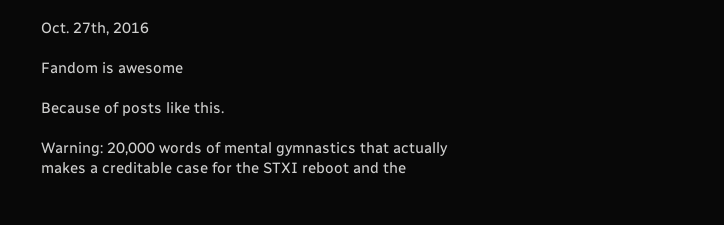Oct. 27th, 2016

Fandom is awesome

Because of posts like this.

Warning: 20,000 words of mental gymnastics that actually makes a creditable case for the STXI reboot and the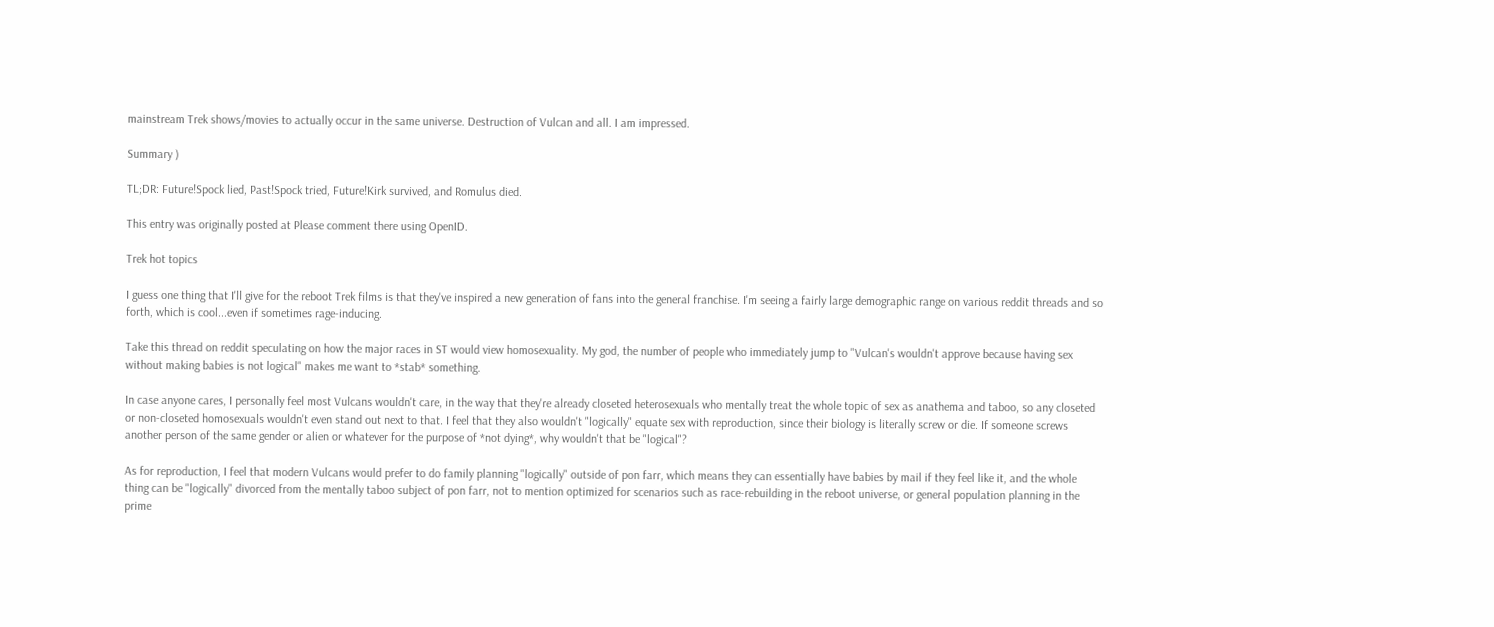mainstream Trek shows/movies to actually occur in the same universe. Destruction of Vulcan and all. I am impressed.

Summary )

TL;DR: Future!Spock lied, Past!Spock tried, Future!Kirk survived, and Romulus died.

This entry was originally posted at Please comment there using OpenID.

Trek hot topics

I guess one thing that I'll give for the reboot Trek films is that they've inspired a new generation of fans into the general franchise. I'm seeing a fairly large demographic range on various reddit threads and so forth, which is cool...even if sometimes rage-inducing.

Take this thread on reddit speculating on how the major races in ST would view homosexuality. My god, the number of people who immediately jump to "Vulcan's wouldn't approve because having sex without making babies is not logical" makes me want to *stab* something.

In case anyone cares, I personally feel most Vulcans wouldn't care, in the way that they're already closeted heterosexuals who mentally treat the whole topic of sex as anathema and taboo, so any closeted or non-closeted homosexuals wouldn't even stand out next to that. I feel that they also wouldn't "logically" equate sex with reproduction, since their biology is literally screw or die. If someone screws another person of the same gender or alien or whatever for the purpose of *not dying*, why wouldn't that be "logical"?

As for reproduction, I feel that modern Vulcans would prefer to do family planning "logically" outside of pon farr, which means they can essentially have babies by mail if they feel like it, and the whole thing can be "logically" divorced from the mentally taboo subject of pon farr, not to mention optimized for scenarios such as race-rebuilding in the reboot universe, or general population planning in the prime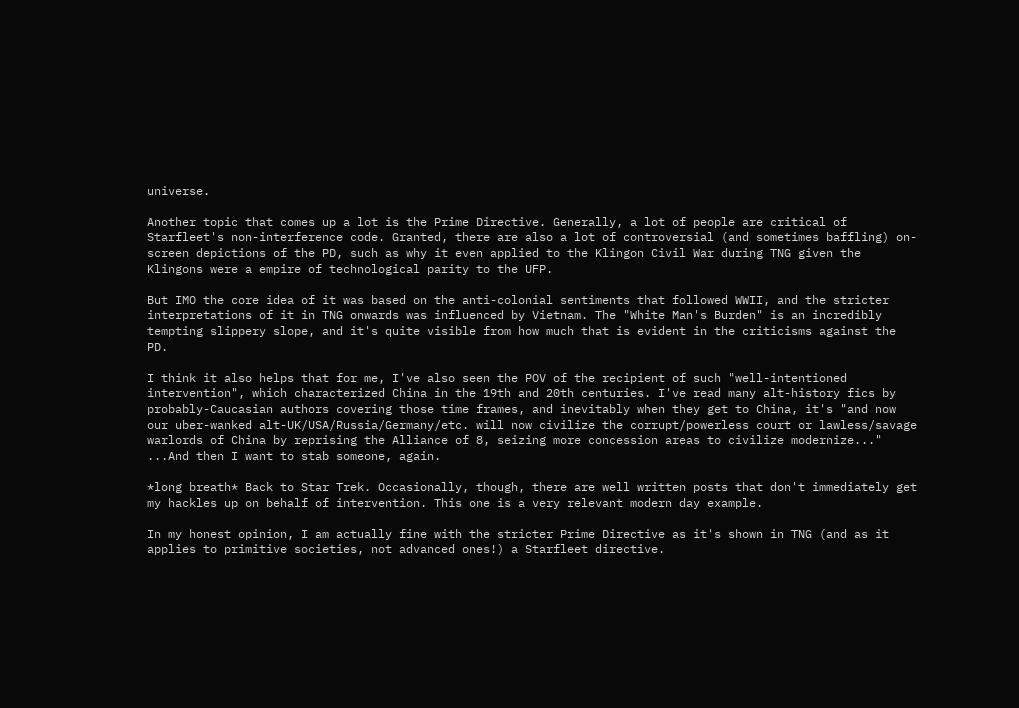universe.

Another topic that comes up a lot is the Prime Directive. Generally, a lot of people are critical of Starfleet's non-interference code. Granted, there are also a lot of controversial (and sometimes baffling) on-screen depictions of the PD, such as why it even applied to the Klingon Civil War during TNG given the Klingons were a empire of technological parity to the UFP.

But IMO the core idea of it was based on the anti-colonial sentiments that followed WWII, and the stricter interpretations of it in TNG onwards was influenced by Vietnam. The "White Man's Burden" is an incredibly tempting slippery slope, and it's quite visible from how much that is evident in the criticisms against the PD.

I think it also helps that for me, I've also seen the POV of the recipient of such "well-intentioned intervention", which characterized China in the 19th and 20th centuries. I've read many alt-history fics by probably-Caucasian authors covering those time frames, and inevitably when they get to China, it's "and now our uber-wanked alt-UK/USA/Russia/Germany/etc. will now civilize the corrupt/powerless court or lawless/savage warlords of China by reprising the Alliance of 8, seizing more concession areas to civilize modernize..." ...And then I want to stab someone, again.

*long breath* Back to Star Trek. Occasionally, though, there are well written posts that don't immediately get my hackles up on behalf of intervention. This one is a very relevant modern day example.

In my honest opinion, I am actually fine with the stricter Prime Directive as it's shown in TNG (and as it applies to primitive societies, not advanced ones!) a Starfleet directive.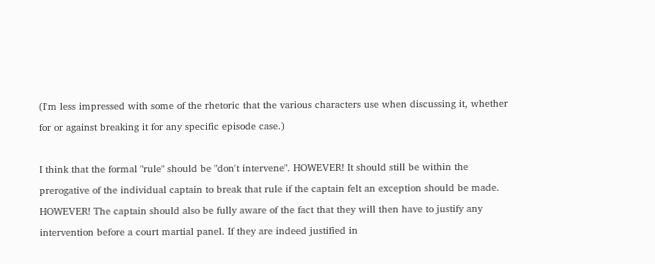(I'm less impressed with some of the rhetoric that the various characters use when discussing it, whether for or against breaking it for any specific episode case.)

I think that the formal "rule" should be "don't intervene". HOWEVER! It should still be within the prerogative of the individual captain to break that rule if the captain felt an exception should be made. HOWEVER! The captain should also be fully aware of the fact that they will then have to justify any intervention before a court martial panel. If they are indeed justified in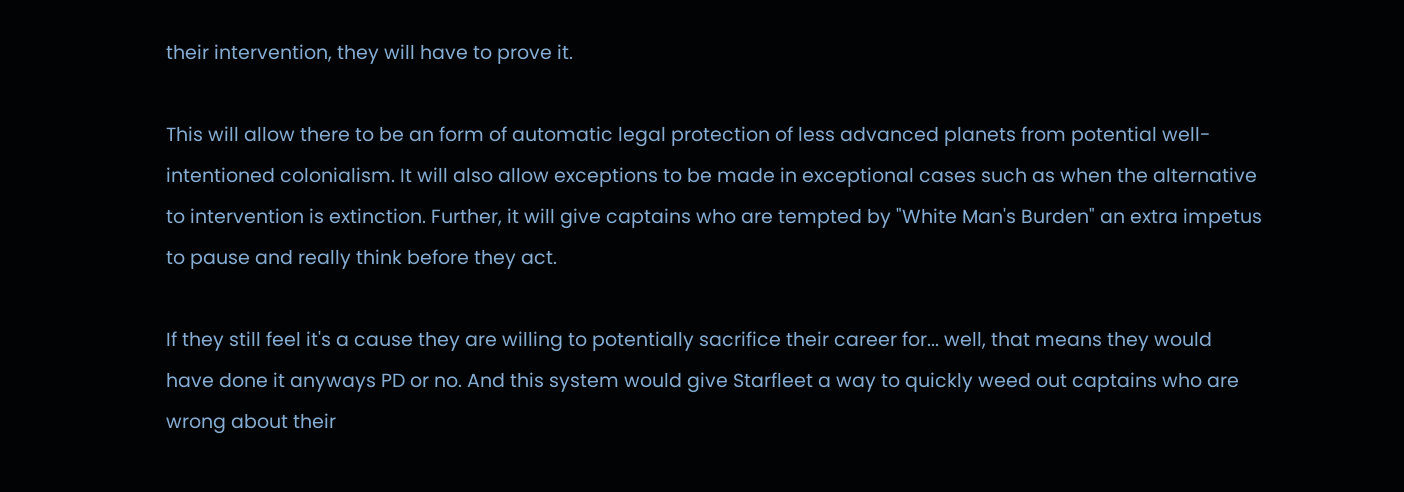their intervention, they will have to prove it.

This will allow there to be an form of automatic legal protection of less advanced planets from potential well-intentioned colonialism. It will also allow exceptions to be made in exceptional cases such as when the alternative to intervention is extinction. Further, it will give captains who are tempted by "White Man's Burden" an extra impetus to pause and really think before they act.

If they still feel it's a cause they are willing to potentially sacrifice their career for... well, that means they would have done it anyways PD or no. And this system would give Starfleet a way to quickly weed out captains who are wrong about their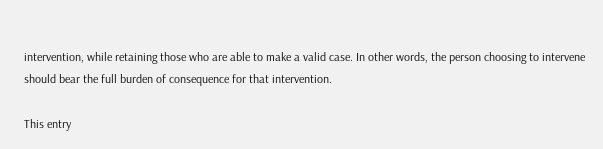intervention, while retaining those who are able to make a valid case. In other words, the person choosing to intervene should bear the full burden of consequence for that intervention.

This entry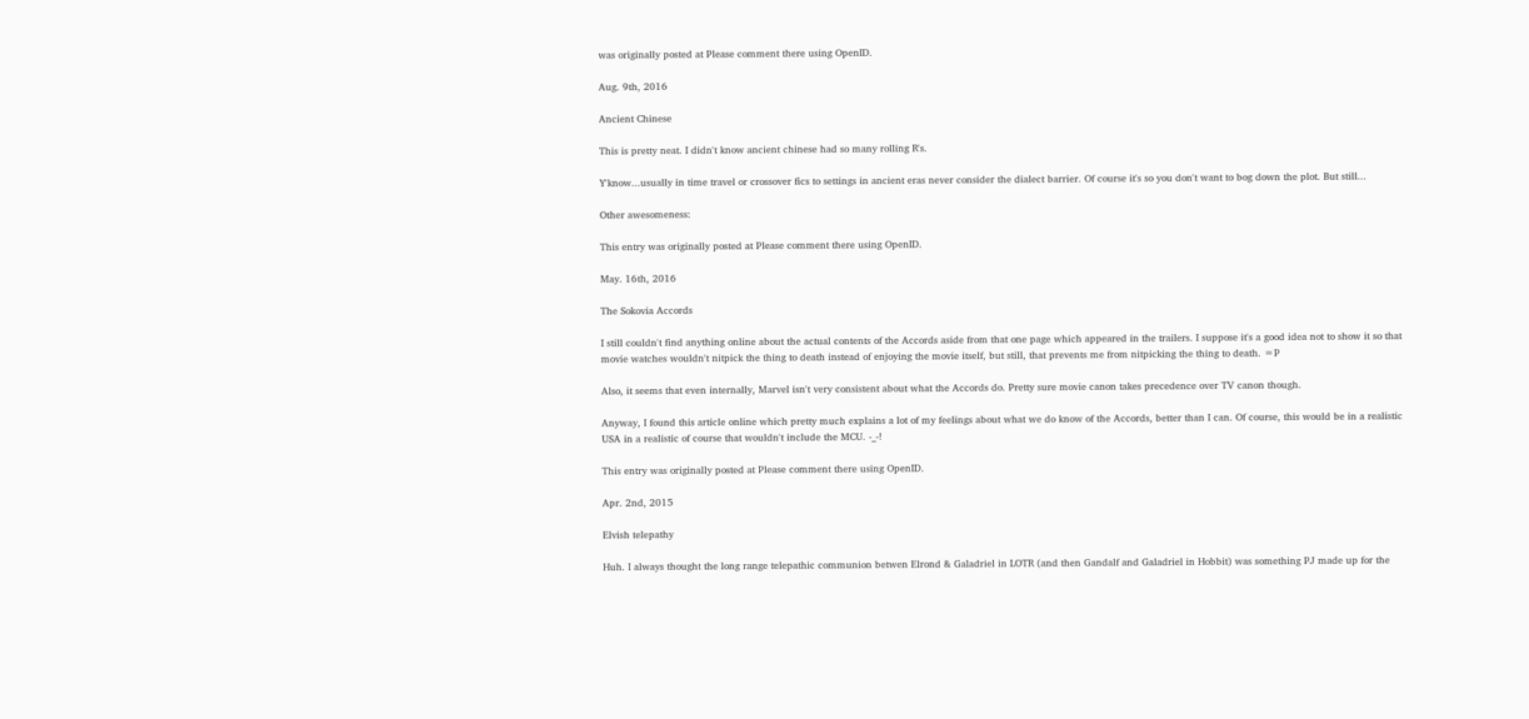was originally posted at Please comment there using OpenID.

Aug. 9th, 2016

Ancient Chinese

This is pretty neat. I didn't know ancient chinese had so many rolling R's.

Y'know...usually in time travel or crossover fics to settings in ancient eras never consider the dialect barrier. Of course it's so you don't want to bog down the plot. But still...

Other awesomeness:

This entry was originally posted at Please comment there using OpenID.

May. 16th, 2016

The Sokovia Accords

I still couldn't find anything online about the actual contents of the Accords aside from that one page which appeared in the trailers. I suppose it's a good idea not to show it so that movie watches wouldn't nitpick the thing to death instead of enjoying the movie itself, but still, that prevents me from nitpicking the thing to death. =P

Also, it seems that even internally, Marvel isn't very consistent about what the Accords do. Pretty sure movie canon takes precedence over TV canon though.

Anyway, I found this article online which pretty much explains a lot of my feelings about what we do know of the Accords, better than I can. Of course, this would be in a realistic USA in a realistic of course that wouldn't include the MCU. -_-!

This entry was originally posted at Please comment there using OpenID.

Apr. 2nd, 2015

Elvish telepathy

Huh. I always thought the long range telepathic communion betwen Elrond & Galadriel in LOTR (and then Gandalf and Galadriel in Hobbit) was something PJ made up for the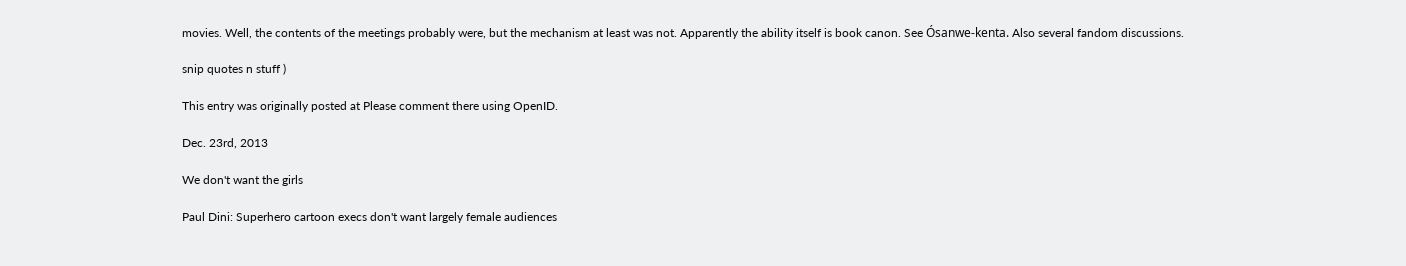movies. Well, the contents of the meetings probably were, but the mechanism at least was not. Apparently the ability itself is book canon. See Ósanwe-kenta. Also several fandom discussions.

snip quotes n stuff )

This entry was originally posted at Please comment there using OpenID.

Dec. 23rd, 2013

We don't want the girls

Paul Dini: Superhero cartoon execs don't want largely female audiences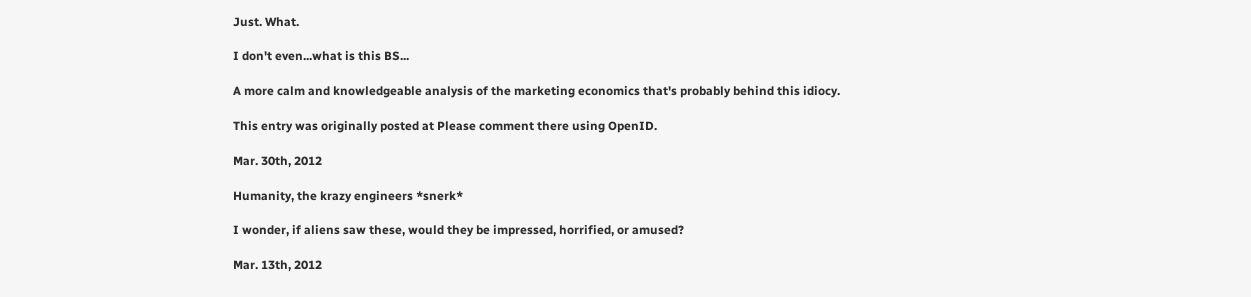Just. What.

I don't even...what is this BS...

A more calm and knowledgeable analysis of the marketing economics that's probably behind this idiocy.

This entry was originally posted at Please comment there using OpenID.

Mar. 30th, 2012

Humanity, the krazy engineers *snerk*

I wonder, if aliens saw these, would they be impressed, horrified, or amused?

Mar. 13th, 2012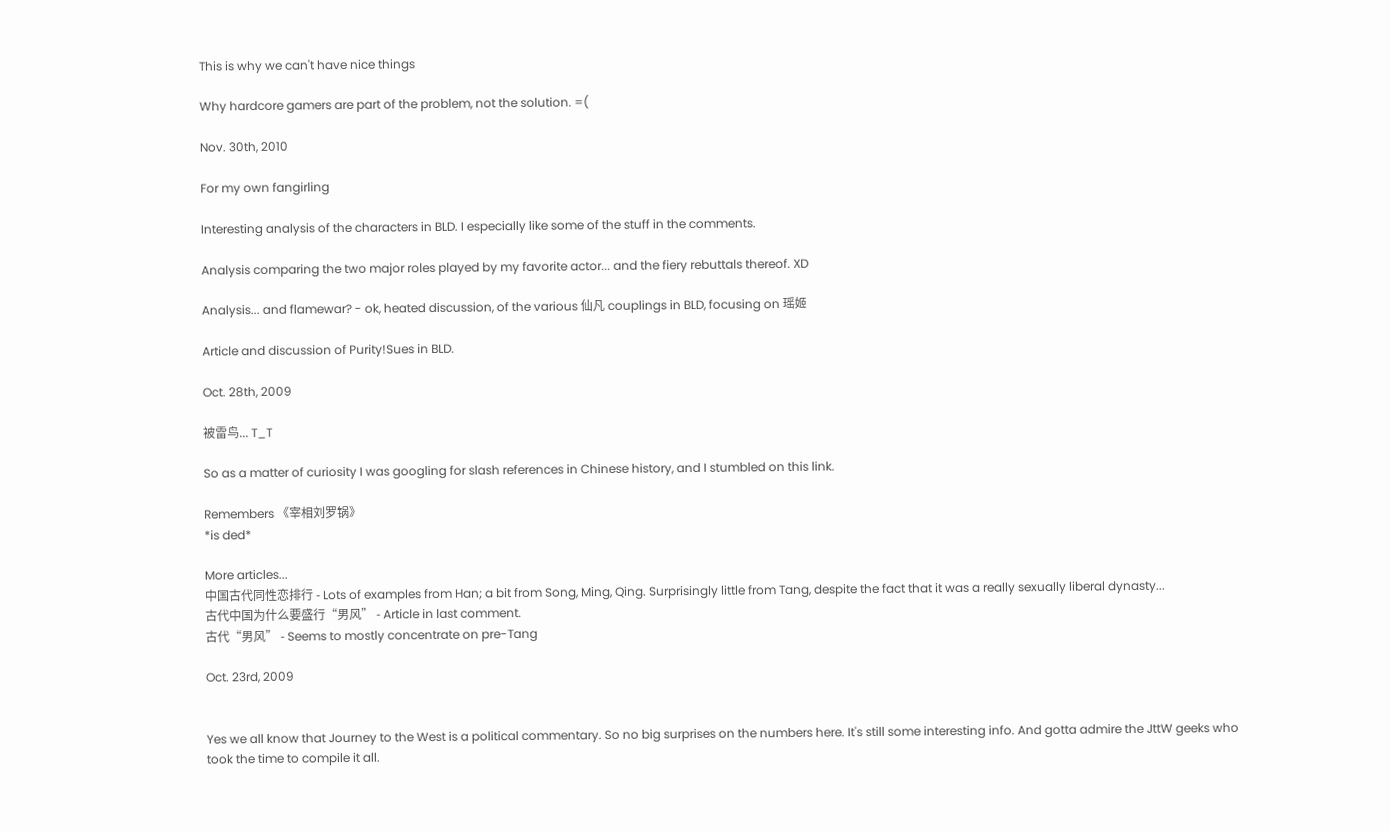This is why we can't have nice things

Why hardcore gamers are part of the problem, not the solution. =(

Nov. 30th, 2010

For my own fangirling

Interesting analysis of the characters in BLD. I especially like some of the stuff in the comments.

Analysis comparing the two major roles played by my favorite actor... and the fiery rebuttals thereof. XD

Analysis... and flamewar? - ok, heated discussion, of the various 仙凡 couplings in BLD, focusing on 瑶姬

Article and discussion of Purity!Sues in BLD.

Oct. 28th, 2009

被雷鸟... T_T

So as a matter of curiosity I was googling for slash references in Chinese history, and I stumbled on this link.

Remembers 《宰相刘罗锅》
*is ded*

More articles...
中国古代同性恋排行 - Lots of examples from Han; a bit from Song, Ming, Qing. Surprisingly little from Tang, despite the fact that it was a really sexually liberal dynasty...
古代中国为什么要盛行“男风” - Article in last comment.
古代“男风” - Seems to mostly concentrate on pre-Tang

Oct. 23rd, 2009


Yes we all know that Journey to the West is a political commentary. So no big surprises on the numbers here. It's still some interesting info. And gotta admire the JttW geeks who took the time to compile it all.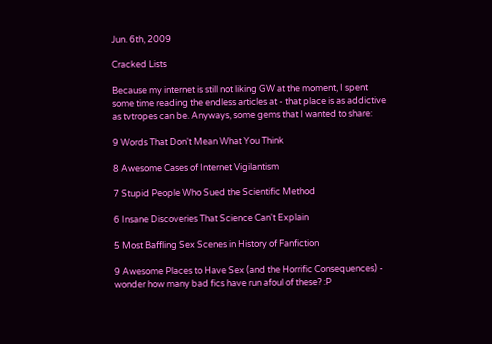Jun. 6th, 2009

Cracked Lists

Because my internet is still not liking GW at the moment, I spent some time reading the endless articles at - that place is as addictive as tvtropes can be. Anyways, some gems that I wanted to share:

9 Words That Don't Mean What You Think

8 Awesome Cases of Internet Vigilantism

7 Stupid People Who Sued the Scientific Method

6 Insane Discoveries That Science Can't Explain

5 Most Baffling Sex Scenes in History of Fanfiction

9 Awesome Places to Have Sex (and the Horrific Consequences) - wonder how many bad fics have run afoul of these? :P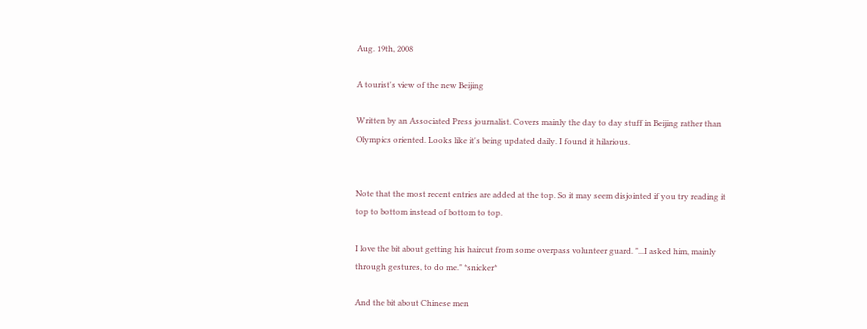Aug. 19th, 2008

A tourist's view of the new Beijing

Written by an Associated Press journalist. Covers mainly the day to day stuff in Beijing rather than Olympics oriented. Looks like it's being updated daily. I found it hilarious.


Note that the most recent entries are added at the top. So it may seem disjointed if you try reading it top to bottom instead of bottom to top.

I love the bit about getting his haircut from some overpass volunteer guard. "...I asked him, mainly through gestures, to do me." *snicker*

And the bit about Chinese men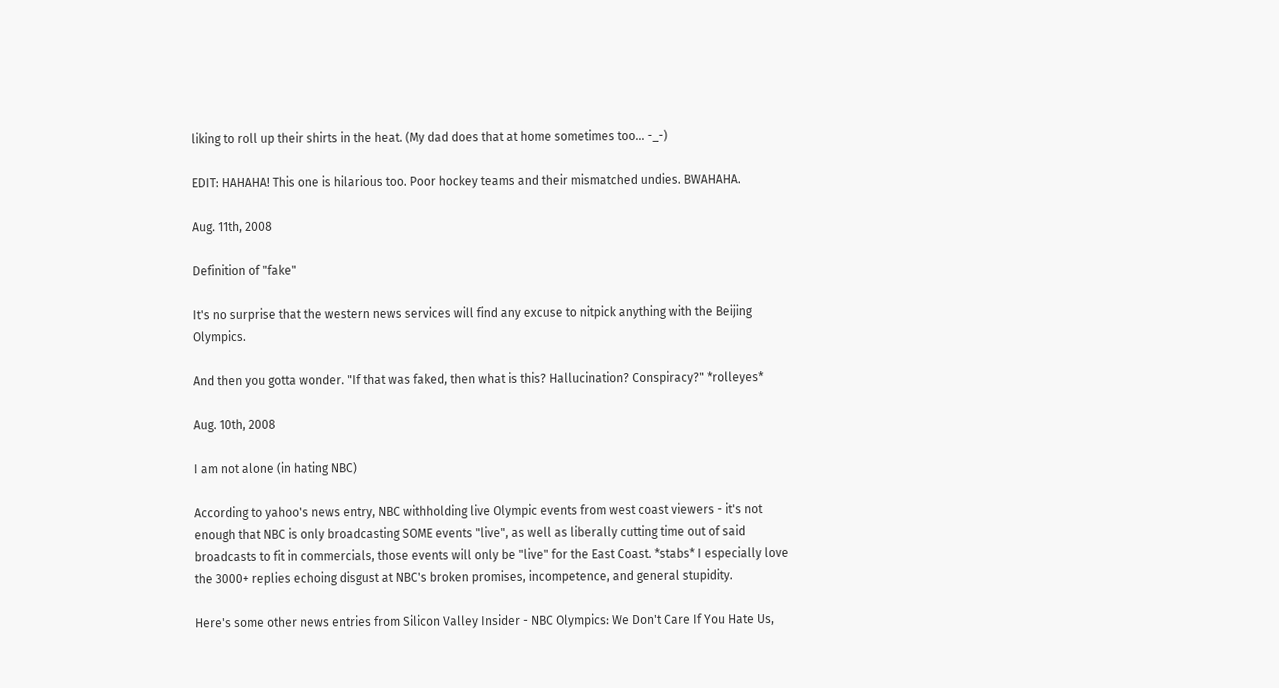liking to roll up their shirts in the heat. (My dad does that at home sometimes too... -_-)

EDIT: HAHAHA! This one is hilarious too. Poor hockey teams and their mismatched undies. BWAHAHA.

Aug. 11th, 2008

Definition of "fake"

It's no surprise that the western news services will find any excuse to nitpick anything with the Beijing Olympics.

And then you gotta wonder. "If that was faked, then what is this? Hallucination? Conspiracy?" *rolleyes*

Aug. 10th, 2008

I am not alone (in hating NBC)

According to yahoo's news entry, NBC withholding live Olympic events from west coast viewers - it's not enough that NBC is only broadcasting SOME events "live", as well as liberally cutting time out of said broadcasts to fit in commercials, those events will only be "live" for the East Coast. *stabs* I especially love the 3000+ replies echoing disgust at NBC's broken promises, incompetence, and general stupidity.

Here's some other news entries from Silicon Valley Insider - NBC Olympics: We Don't Care If You Hate Us,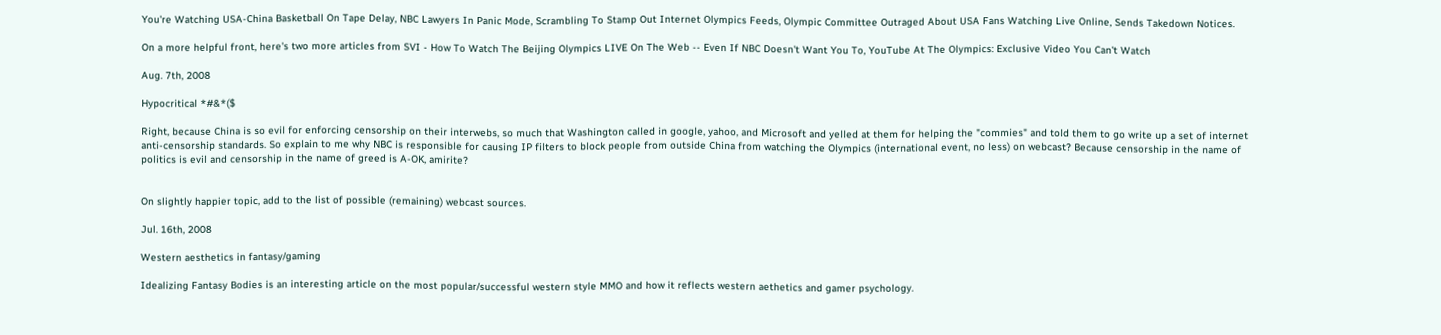You're Watching USA-China Basketball On Tape Delay, NBC Lawyers In Panic Mode, Scrambling To Stamp Out Internet Olympics Feeds, Olympic Committee Outraged About USA Fans Watching Live Online, Sends Takedown Notices.

On a more helpful front, here's two more articles from SVI - How To Watch The Beijing Olympics LIVE On The Web -- Even If NBC Doesn't Want You To, YouTube At The Olympics: Exclusive Video You Can't Watch

Aug. 7th, 2008

Hypocritical *#&*($

Right, because China is so evil for enforcing censorship on their interwebs, so much that Washington called in google, yahoo, and Microsoft and yelled at them for helping the "commies" and told them to go write up a set of internet anti-censorship standards. So explain to me why NBC is responsible for causing IP filters to block people from outside China from watching the Olympics (international event, no less) on webcast? Because censorship in the name of politics is evil and censorship in the name of greed is A-OK, amirite?


On slightly happier topic, add to the list of possible (remaining) webcast sources.

Jul. 16th, 2008

Western aesthetics in fantasy/gaming

Idealizing Fantasy Bodies is an interesting article on the most popular/successful western style MMO and how it reflects western aethetics and gamer psychology.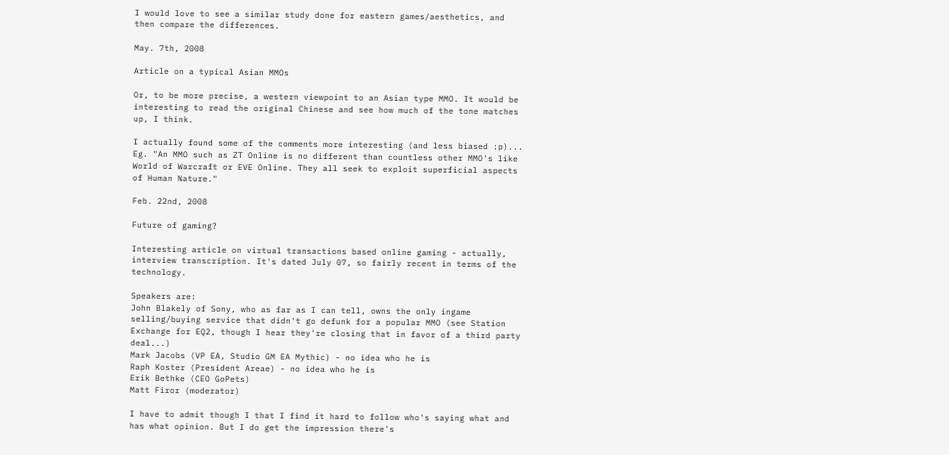I would love to see a similar study done for eastern games/aesthetics, and then compare the differences.

May. 7th, 2008

Article on a typical Asian MMOs

Or, to be more precise, a western viewpoint to an Asian type MMO. It would be interesting to read the original Chinese and see how much of the tone matches up, I think.

I actually found some of the comments more interesting (and less biased :p)... Eg. "An MMO such as ZT Online is no different than countless other MMO's like World of Warcraft or EVE Online. They all seek to exploit superficial aspects of Human Nature."

Feb. 22nd, 2008

Future of gaming?

Interesting article on virtual transactions based online gaming - actually, interview transcription. It's dated July 07, so fairly recent in terms of the technology.

Speakers are:
John Blakely of Sony, who as far as I can tell, owns the only ingame selling/buying service that didn't go defunk for a popular MMO (see Station Exchange for EQ2, though I hear they're closing that in favor of a third party deal...)
Mark Jacobs (VP EA, Studio GM EA Mythic) - no idea who he is
Raph Koster (President Areae) - no idea who he is
Erik Bethke (CEO GoPets)
Matt Firor (moderator)

I have to admit though I that I find it hard to follow who's saying what and has what opinion. But I do get the impression there's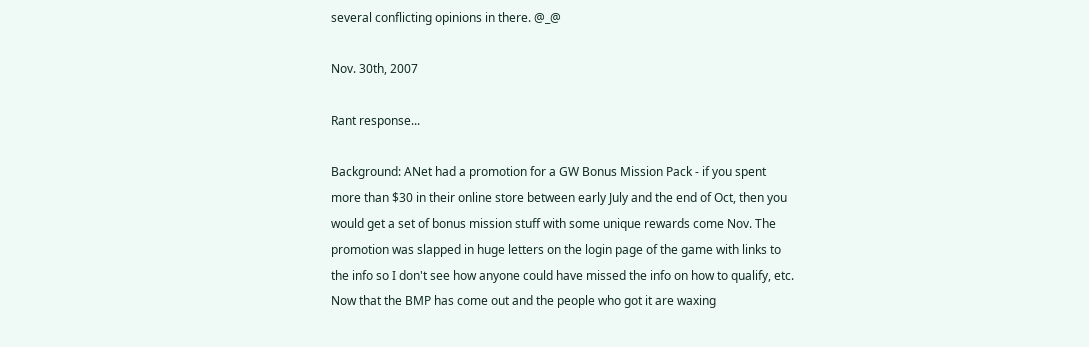several conflicting opinions in there. @_@

Nov. 30th, 2007

Rant response...

Background: ANet had a promotion for a GW Bonus Mission Pack - if you spent more than $30 in their online store between early July and the end of Oct, then you would get a set of bonus mission stuff with some unique rewards come Nov. The promotion was slapped in huge letters on the login page of the game with links to the info so I don't see how anyone could have missed the info on how to qualify, etc. Now that the BMP has come out and the people who got it are waxing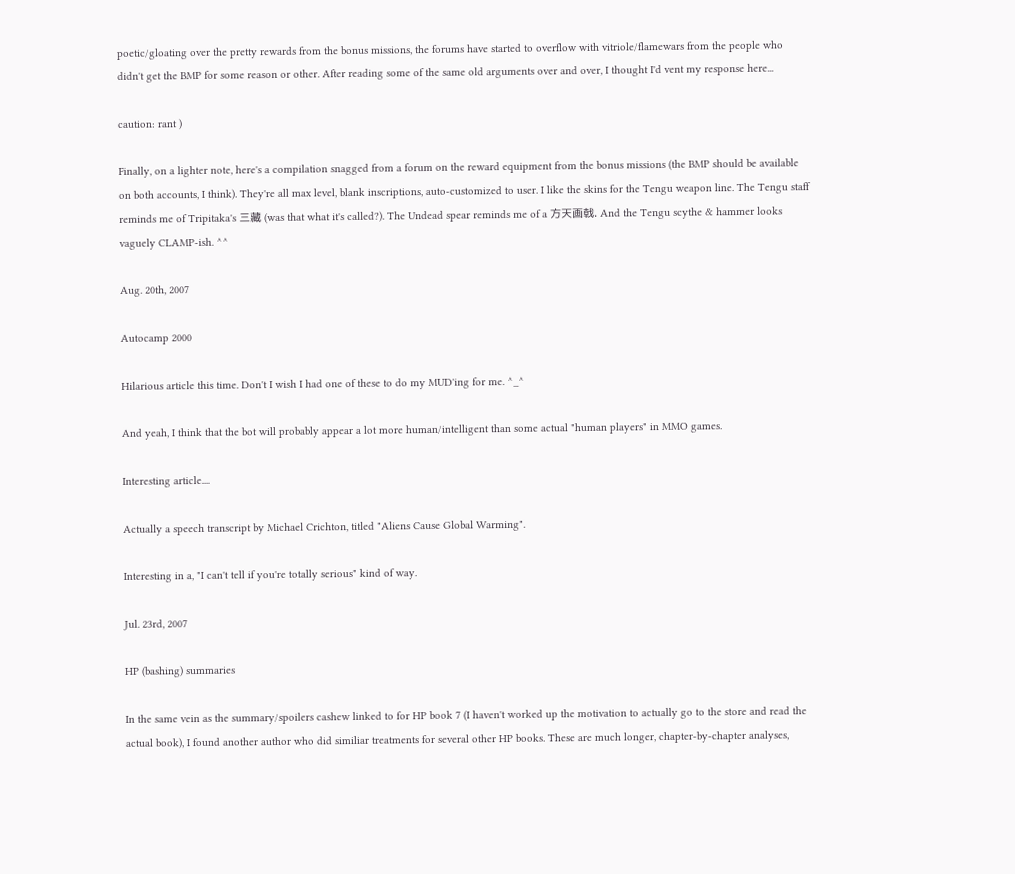poetic/gloating over the pretty rewards from the bonus missions, the forums have started to overflow with vitriole/flamewars from the people who didn't get the BMP for some reason or other. After reading some of the same old arguments over and over, I thought I'd vent my response here...

caution: rant )

Finally, on a lighter note, here's a compilation snagged from a forum on the reward equipment from the bonus missions (the BMP should be available on both accounts, I think). They're all max level, blank inscriptions, auto-customized to user. I like the skins for the Tengu weapon line. The Tengu staff reminds me of Tripitaka's 三藏 (was that what it's called?). The Undead spear reminds me of a 方天画戟. And the Tengu scythe & hammer looks vaguely CLAMP-ish. ^^

Aug. 20th, 2007

Autocamp 2000

Hilarious article this time. Don't I wish I had one of these to do my MUD'ing for me. ^_^

And yeah, I think that the bot will probably appear a lot more human/intelligent than some actual "human players" in MMO games.

Interesting article....

Actually a speech transcript by Michael Crichton, titled "Aliens Cause Global Warming".

Interesting in a, "I can't tell if you're totally serious" kind of way.

Jul. 23rd, 2007

HP (bashing) summaries

In the same vein as the summary/spoilers cashew linked to for HP book 7 (I haven't worked up the motivation to actually go to the store and read the actual book), I found another author who did similiar treatments for several other HP books. These are much longer, chapter-by-chapter analyses,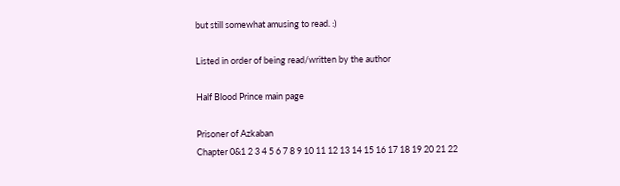but still somewhat amusing to read. :)

Listed in order of being read/written by the author

Half Blood Prince main page

Prisoner of Azkaban
Chapter 0&1 2 3 4 5 6 7 8 9 10 11 12 13 14 15 16 17 18 19 20 21 22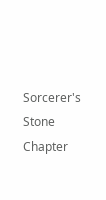Sorcerer's Stone
Chapter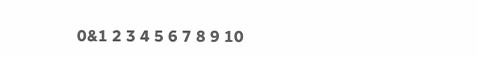0&1 2 3 4 5 6 7 8 9 10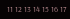11 12 13 14 15 16 17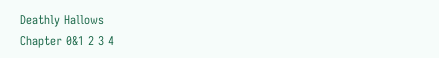Deathly Hallows
Chapter 0&1 2 3 4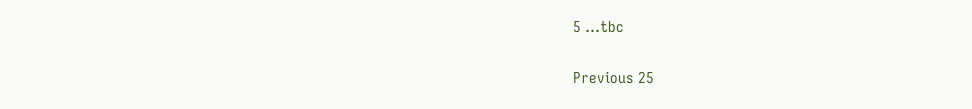5 ...tbc

Previous 25